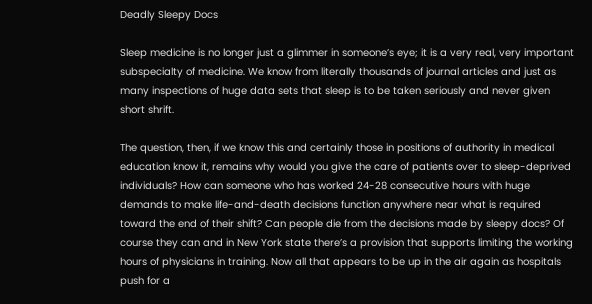Deadly Sleepy Docs

Sleep medicine is no longer just a glimmer in someone’s eye; it is a very real, very important subspecialty of medicine. We know from literally thousands of journal articles and just as many inspections of huge data sets that sleep is to be taken seriously and never given short shrift.

The question, then, if we know this and certainly those in positions of authority in medical education know it, remains why would you give the care of patients over to sleep-deprived individuals? How can someone who has worked 24-28 consecutive hours with huge demands to make life-and-death decisions function anywhere near what is required toward the end of their shift? Can people die from the decisions made by sleepy docs? Of course they can and in New York state there’s a provision that supports limiting the working hours of physicians in training. Now all that appears to be up in the air again as hospitals push for a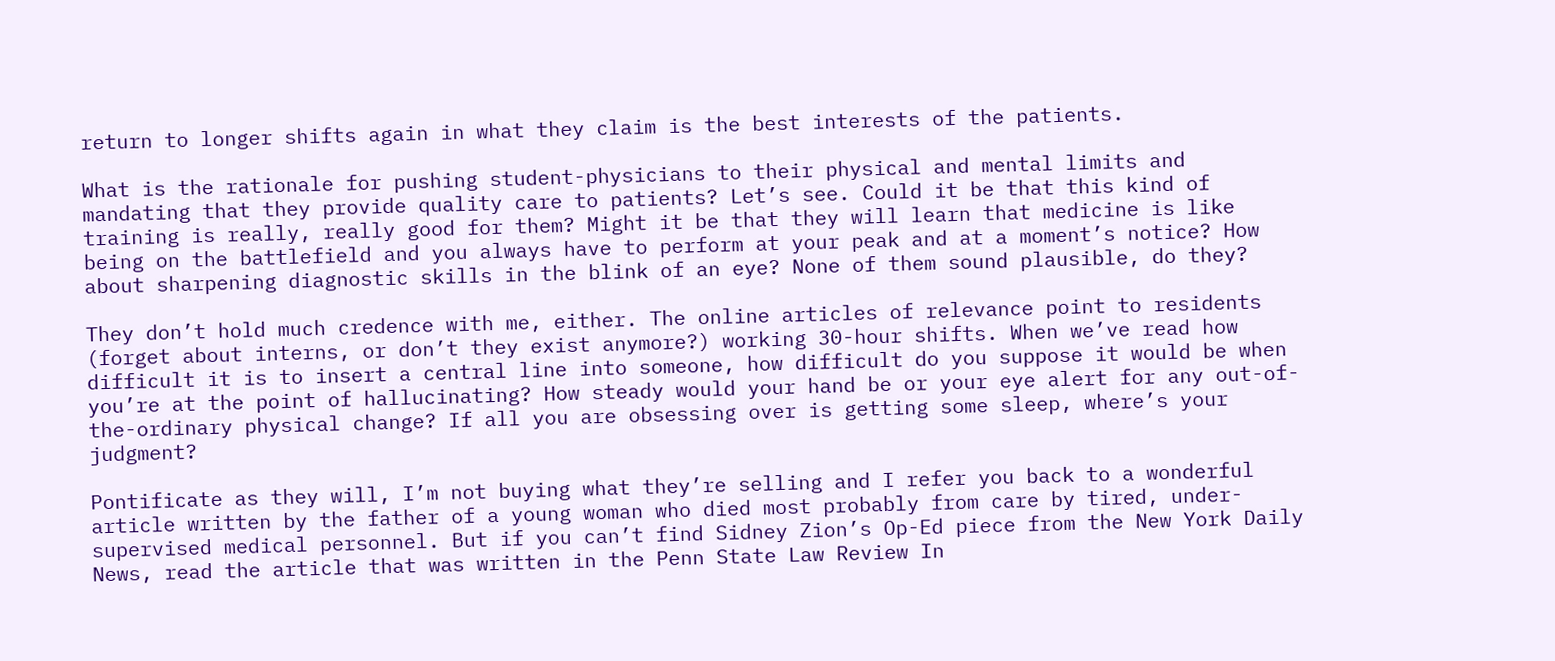return to longer shifts again in what they claim is the best interests of the patients.

What is the rationale for pushing student-physicians to their physical and mental limits and mandating that they provide quality care to patients? Let’s see. Could it be that this kind of training is really, really good for them? Might it be that they will learn that medicine is like being on the battlefield and you always have to perform at your peak and at a moment’s notice? How about sharpening diagnostic skills in the blink of an eye? None of them sound plausible, do they?

They don’t hold much credence with me, either. The online articles of relevance point to residents (forget about interns, or don’t they exist anymore?) working 30-hour shifts. When we’ve read how difficult it is to insert a central line into someone, how difficult do you suppose it would be when you’re at the point of hallucinating? How steady would your hand be or your eye alert for any out-of-the-ordinary physical change? If all you are obsessing over is getting some sleep, where’s your judgment?

Pontificate as they will, I’m not buying what they’re selling and I refer you back to a wonderful article written by the father of a young woman who died most probably from care by tired, under-supervised medical personnel. But if you can’t find Sidney Zion’s Op-Ed piece from the New York Daily News, read the article that was written in the Penn State Law Review In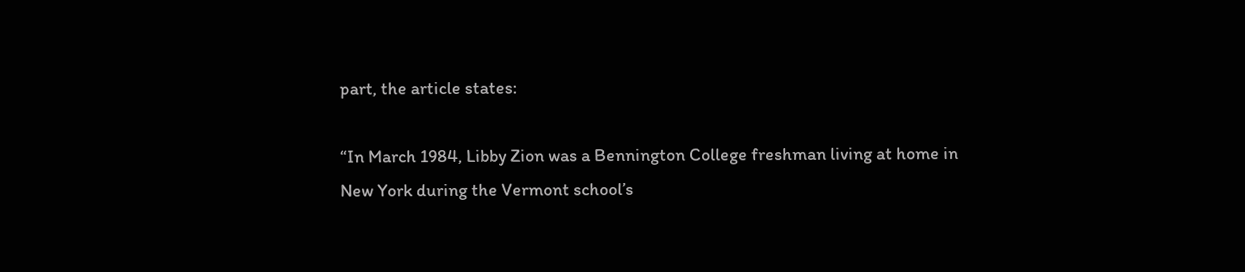part, the article states:

“In March 1984, Libby Zion was a Bennington College freshman living at home in New York during the Vermont school’s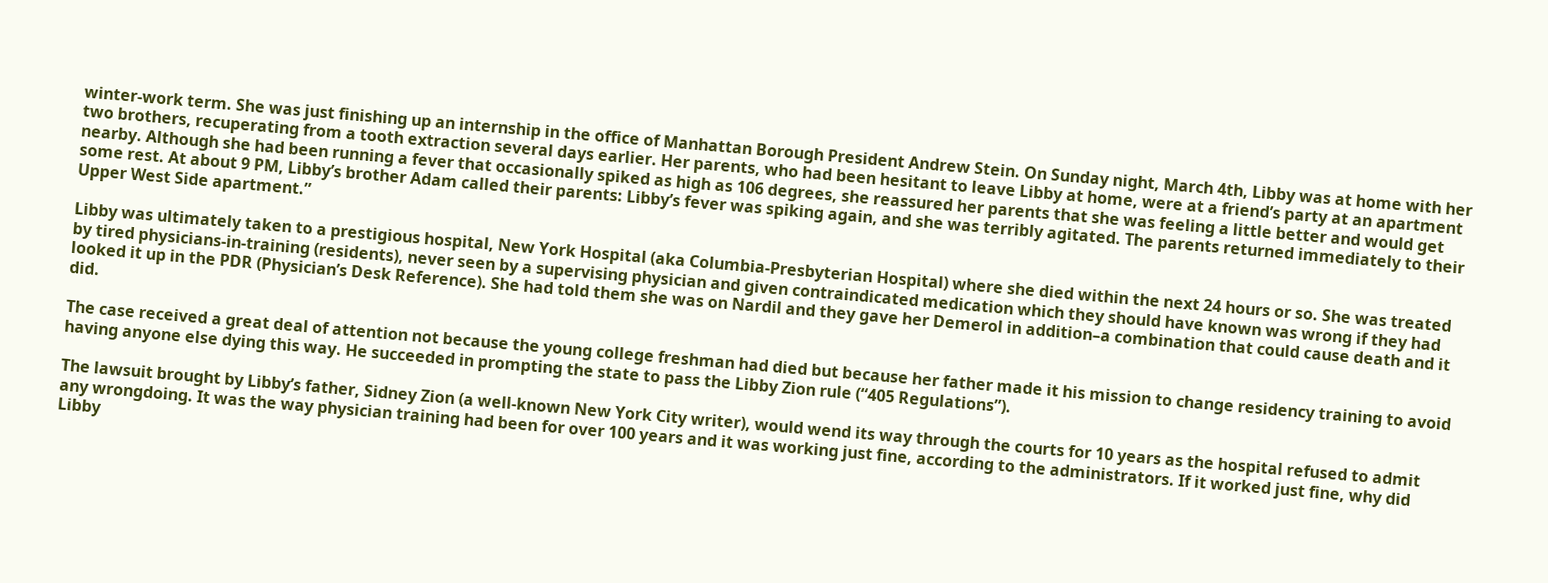winter-work term. She was just finishing up an internship in the office of Manhattan Borough President Andrew Stein. On Sunday night, March 4th, Libby was at home with her two brothers, recuperating from a tooth extraction several days earlier. Her parents, who had been hesitant to leave Libby at home, were at a friend’s party at an apartment nearby. Although she had been running a fever that occasionally spiked as high as 106 degrees, she reassured her parents that she was feeling a little better and would get some rest. At about 9 PM, Libby’s brother Adam called their parents: Libby’s fever was spiking again, and she was terribly agitated. The parents returned immediately to their Upper West Side apartment.”

Libby was ultimately taken to a prestigious hospital, New York Hospital (aka Columbia-Presbyterian Hospital) where she died within the next 24 hours or so. She was treated by tired physicians-in-training (residents), never seen by a supervising physician and given contraindicated medication which they should have known was wrong if they had looked it up in the PDR (Physician’s Desk Reference). She had told them she was on Nardil and they gave her Demerol in addition–a combination that could cause death and it did.

The case received a great deal of attention not because the young college freshman had died but because her father made it his mission to change residency training to avoid having anyone else dying this way. He succeeded in prompting the state to pass the Libby Zion rule (“405 Regulations”).

The lawsuit brought by Libby’s father, Sidney Zion (a well-known New York City writer), would wend its way through the courts for 10 years as the hospital refused to admit any wrongdoing. It was the way physician training had been for over 100 years and it was working just fine, according to the administrators. If it worked just fine, why did Libby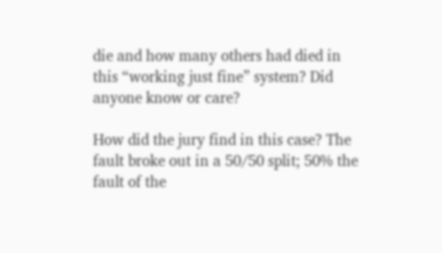die and how many others had died in this “working just fine” system? Did anyone know or care?

How did the jury find in this case? The fault broke out in a 50/50 split; 50% the fault of the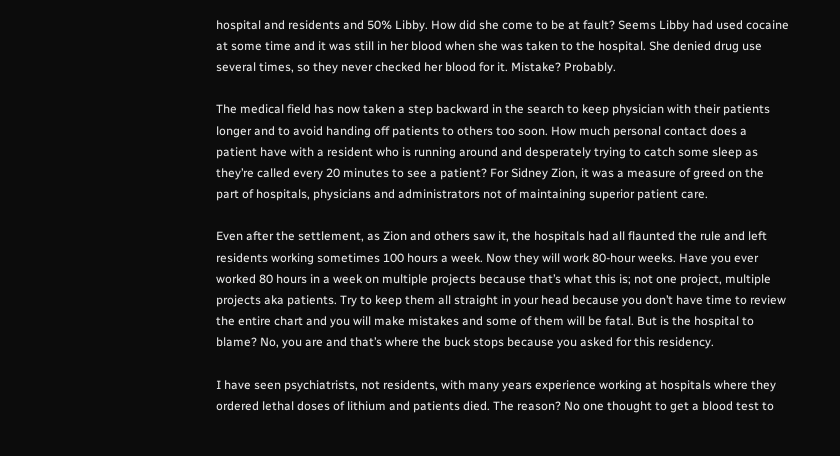hospital and residents and 50% Libby. How did she come to be at fault? Seems Libby had used cocaine at some time and it was still in her blood when she was taken to the hospital. She denied drug use several times, so they never checked her blood for it. Mistake? Probably.

The medical field has now taken a step backward in the search to keep physician with their patients longer and to avoid handing off patients to others too soon. How much personal contact does a patient have with a resident who is running around and desperately trying to catch some sleep as they’re called every 20 minutes to see a patient? For Sidney Zion, it was a measure of greed on the part of hospitals, physicians and administrators not of maintaining superior patient care.

Even after the settlement, as Zion and others saw it, the hospitals had all flaunted the rule and left residents working sometimes 100 hours a week. Now they will work 80-hour weeks. Have you ever worked 80 hours in a week on multiple projects because that’s what this is; not one project, multiple projects aka patients. Try to keep them all straight in your head because you don’t have time to review the entire chart and you will make mistakes and some of them will be fatal. But is the hospital to blame? No, you are and that’s where the buck stops because you asked for this residency.

I have seen psychiatrists, not residents, with many years experience working at hospitals where they ordered lethal doses of lithium and patients died. The reason? No one thought to get a blood test to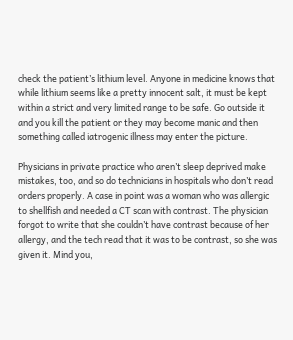check the patient’s lithium level. Anyone in medicine knows that while lithium seems like a pretty innocent salt, it must be kept within a strict and very limited range to be safe. Go outside it and you kill the patient or they may become manic and then something called iatrogenic illness may enter the picture.

Physicians in private practice who aren’t sleep deprived make mistakes, too, and so do technicians in hospitals who don’t read orders properly. A case in point was a woman who was allergic to shellfish and needed a CT scan with contrast. The physician forgot to write that she couldn’t have contrast because of her allergy, and the tech read that it was to be contrast, so she was given it. Mind you,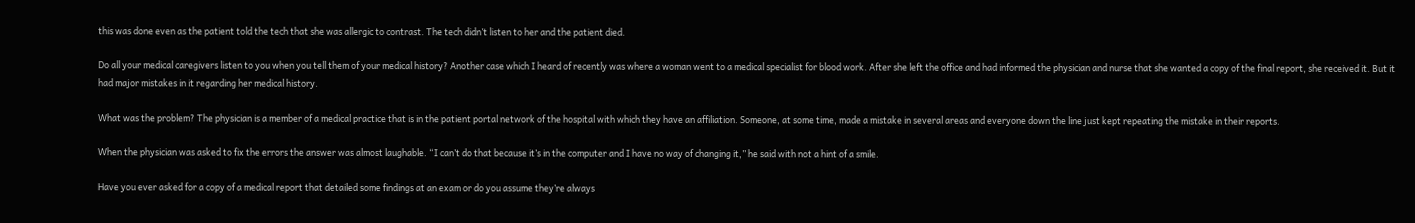this was done even as the patient told the tech that she was allergic to contrast. The tech didn’t listen to her and the patient died.

Do all your medical caregivers listen to you when you tell them of your medical history? Another case which I heard of recently was where a woman went to a medical specialist for blood work. After she left the office and had informed the physician and nurse that she wanted a copy of the final report, she received it. But it had major mistakes in it regarding her medical history.

What was the problem? The physician is a member of a medical practice that is in the patient portal network of the hospital with which they have an affiliation. Someone, at some time, made a mistake in several areas and everyone down the line just kept repeating the mistake in their reports.

When the physician was asked to fix the errors the answer was almost laughable. “I can’t do that because it’s in the computer and I have no way of changing it,” he said with not a hint of a smile.

Have you ever asked for a copy of a medical report that detailed some findings at an exam or do you assume they’re always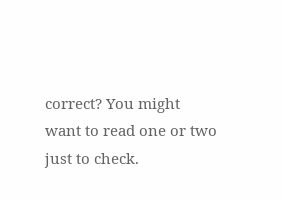correct? You might want to read one or two just to check.